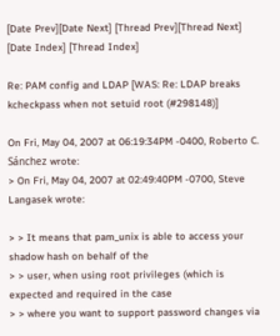[Date Prev][Date Next] [Thread Prev][Thread Next] [Date Index] [Thread Index]

Re: PAM config and LDAP [WAS: Re: LDAP breaks kcheckpass when not setuid root (#298148)]

On Fri, May 04, 2007 at 06:19:34PM -0400, Roberto C. Sánchez wrote:
> On Fri, May 04, 2007 at 02:49:40PM -0700, Steve Langasek wrote:

> > It means that pam_unix is able to access your shadow hash on behalf of the
> > user, when using root privileges (which is expected and required in the case
> > where you want to support password changes via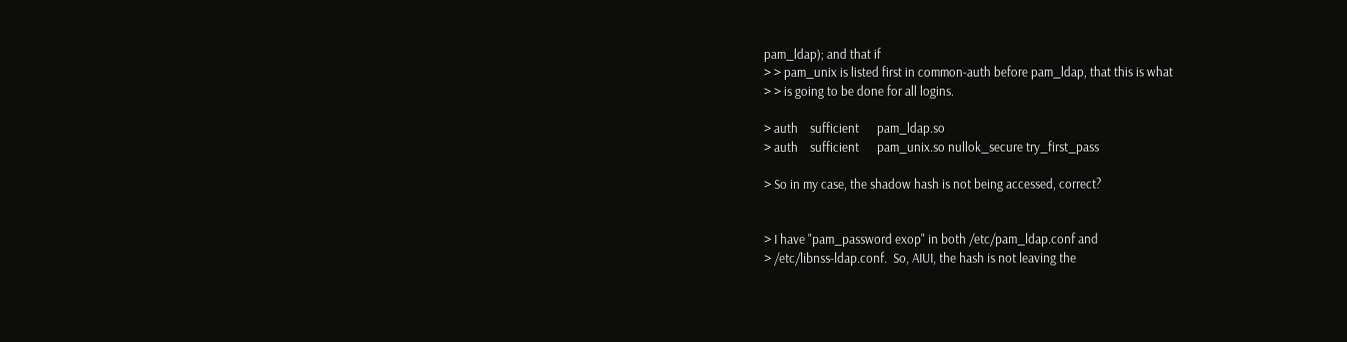pam_ldap); and that if
> > pam_unix is listed first in common-auth before pam_ldap, that this is what
> > is going to be done for all logins.

> auth    sufficient      pam_ldap.so
> auth    sufficient      pam_unix.so nullok_secure try_first_pass

> So in my case, the shadow hash is not being accessed, correct?


> I have "pam_password exop" in both /etc/pam_ldap.conf and
> /etc/libnss-ldap.conf.  So, AIUI, the hash is not leaving the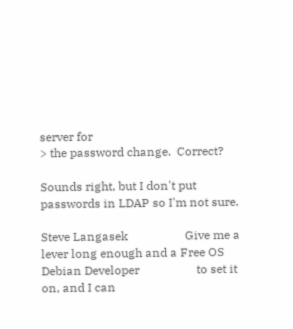server for
> the password change.  Correct?

Sounds right, but I don't put passwords in LDAP so I'm not sure.

Steve Langasek                   Give me a lever long enough and a Free OS
Debian Developer                   to set it on, and I can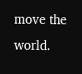move the world.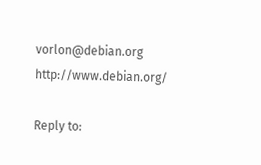vorlon@debian.org                                   http://www.debian.org/

Reply to: